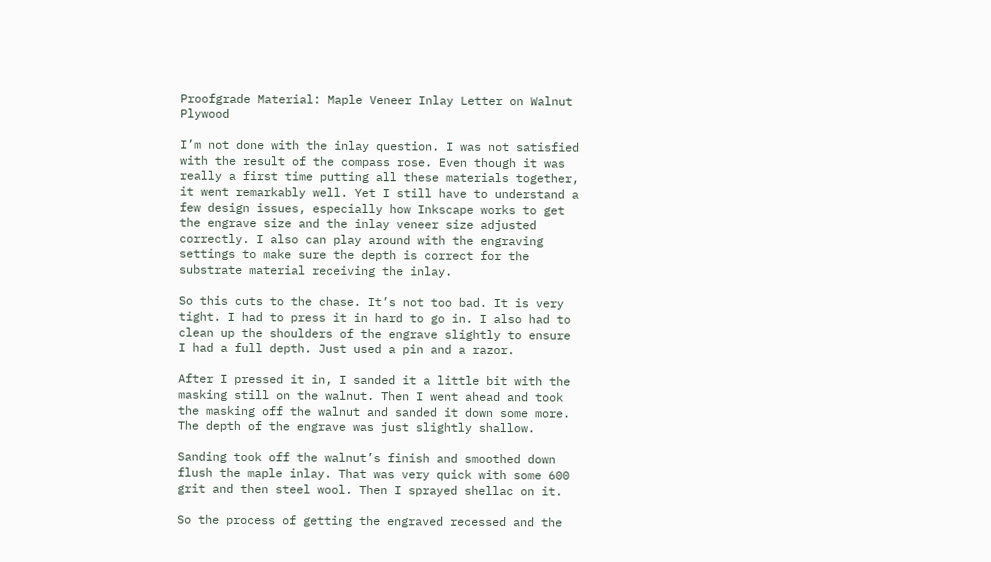Proofgrade Material: Maple Veneer Inlay Letter on Walnut Plywood

I’m not done with the inlay question. I was not satisfied with the result of the compass rose. Even though it was really a first time putting all these materials together, it went remarkably well. Yet I still have to understand a few design issues, especially how Inkscape works to get the engrave size and the inlay veneer size adjusted correctly. I also can play around with the engraving settings to make sure the depth is correct for the substrate material receiving the inlay.

So this cuts to the chase. It’s not too bad. It is very tight. I had to press it in hard to go in. I also had to clean up the shoulders of the engrave slightly to ensure I had a full depth. Just used a pin and a razor.

After I pressed it in, I sanded it a little bit with the masking still on the walnut. Then I went ahead and took the masking off the walnut and sanded it down some more. The depth of the engrave was just slightly shallow.

Sanding took off the walnut’s finish and smoothed down flush the maple inlay. That was very quick with some 600 grit and then steel wool. Then I sprayed shellac on it.

So the process of getting the engraved recessed and the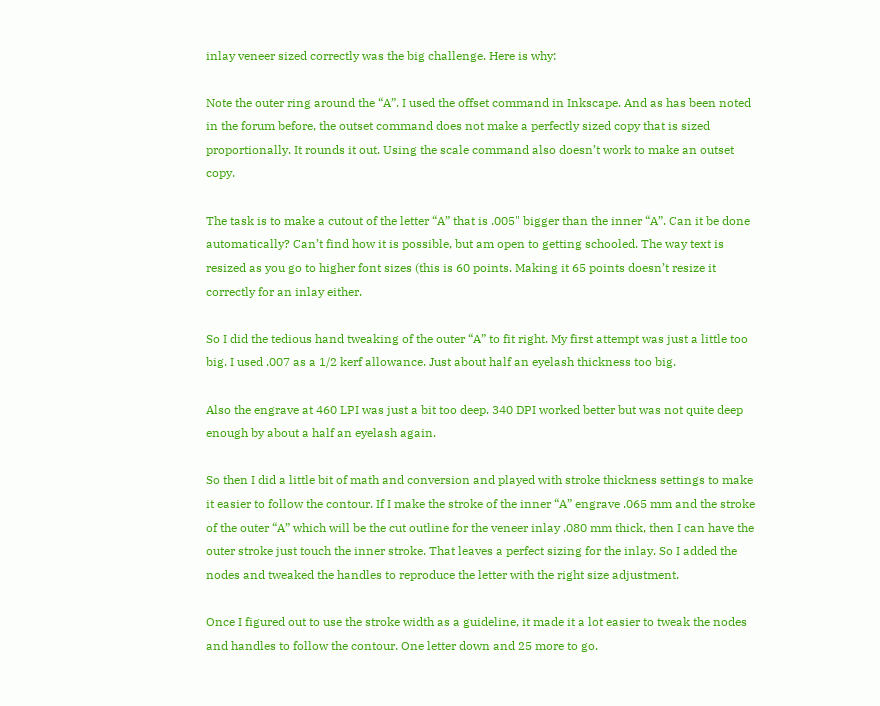inlay veneer sized correctly was the big challenge. Here is why:

Note the outer ring around the “A”. I used the offset command in Inkscape. And as has been noted in the forum before, the outset command does not make a perfectly sized copy that is sized proportionally. It rounds it out. Using the scale command also doesn’t work to make an outset copy.

The task is to make a cutout of the letter “A” that is .005" bigger than the inner “A”. Can it be done automatically? Can’t find how it is possible, but am open to getting schooled. The way text is resized as you go to higher font sizes (this is 60 points. Making it 65 points doesn’t resize it correctly for an inlay either.

So I did the tedious hand tweaking of the outer “A” to fit right. My first attempt was just a little too big. I used .007 as a 1/2 kerf allowance. Just about half an eyelash thickness too big.

Also the engrave at 460 LPI was just a bit too deep. 340 DPI worked better but was not quite deep enough by about a half an eyelash again.

So then I did a little bit of math and conversion and played with stroke thickness settings to make it easier to follow the contour. If I make the stroke of the inner “A” engrave .065 mm and the stroke of the outer “A” which will be the cut outline for the veneer inlay .080 mm thick, then I can have the outer stroke just touch the inner stroke. That leaves a perfect sizing for the inlay. So I added the nodes and tweaked the handles to reproduce the letter with the right size adjustment.

Once I figured out to use the stroke width as a guideline, it made it a lot easier to tweak the nodes and handles to follow the contour. One letter down and 25 more to go.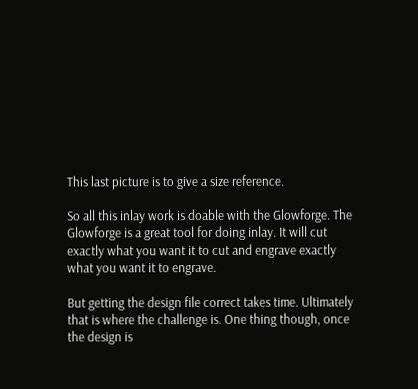This last picture is to give a size reference.

So all this inlay work is doable with the Glowforge. The Glowforge is a great tool for doing inlay. It will cut exactly what you want it to cut and engrave exactly what you want it to engrave.

But getting the design file correct takes time. Ultimately that is where the challenge is. One thing though, once the design is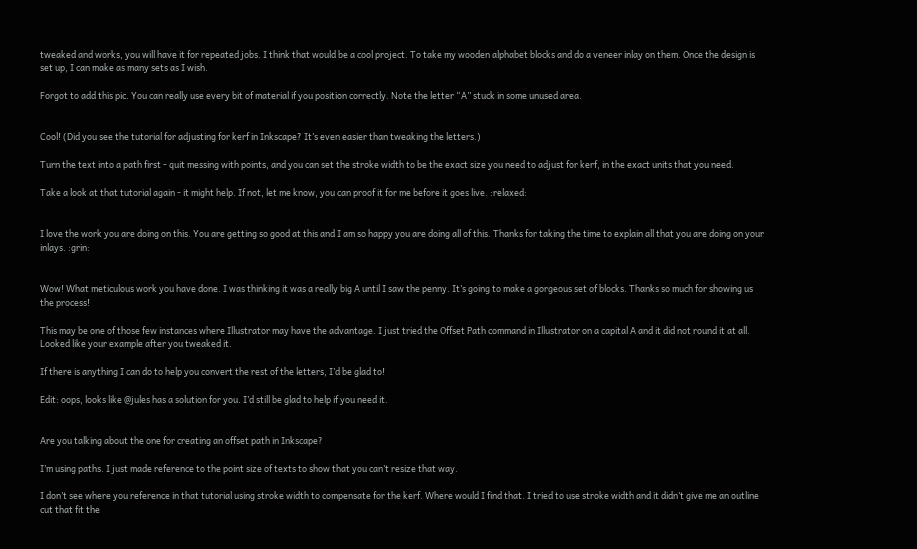tweaked and works, you will have it for repeated jobs. I think that would be a cool project. To take my wooden alphabet blocks and do a veneer inlay on them. Once the design is set up, I can make as many sets as I wish.

Forgot to add this pic. You can really use every bit of material if you position correctly. Note the letter “A” stuck in some unused area.


Cool! (Did you see the tutorial for adjusting for kerf in Inkscape? It’s even easier than tweaking the letters.)

Turn the text into a path first - quit messing with points, and you can set the stroke width to be the exact size you need to adjust for kerf, in the exact units that you need.

Take a look at that tutorial again - it might help. If not, let me know, you can proof it for me before it goes live. :relaxed:


I love the work you are doing on this. You are getting so good at this and I am so happy you are doing all of this. Thanks for taking the time to explain all that you are doing on your inlays. :grin:


Wow! What meticulous work you have done. I was thinking it was a really big A until I saw the penny. It’s going to make a gorgeous set of blocks. Thanks so much for showing us the process!

This may be one of those few instances where Illustrator may have the advantage. I just tried the Offset Path command in Illustrator on a capital A and it did not round it at all. Looked like your example after you tweaked it.

If there is anything I can do to help you convert the rest of the letters, I’d be glad to!

Edit: oops, looks like @jules has a solution for you. I’d still be glad to help if you need it.


Are you talking about the one for creating an offset path in Inkscape?

I’m using paths. I just made reference to the point size of texts to show that you can’t resize that way.

I don’t see where you reference in that tutorial using stroke width to compensate for the kerf. Where would I find that. I tried to use stroke width and it didn’t give me an outline cut that fit the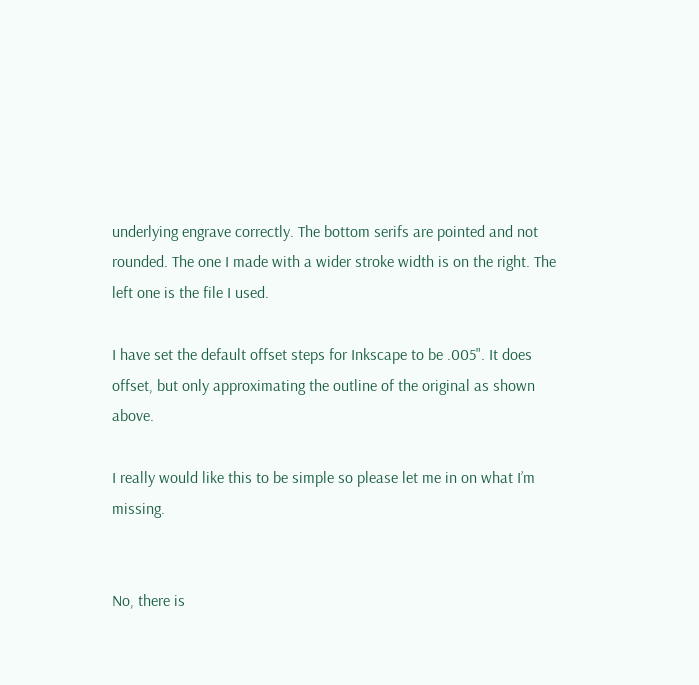underlying engrave correctly. The bottom serifs are pointed and not rounded. The one I made with a wider stroke width is on the right. The left one is the file I used.

I have set the default offset steps for Inkscape to be .005". It does offset, but only approximating the outline of the original as shown above.

I really would like this to be simple so please let me in on what I’m missing.


No, there is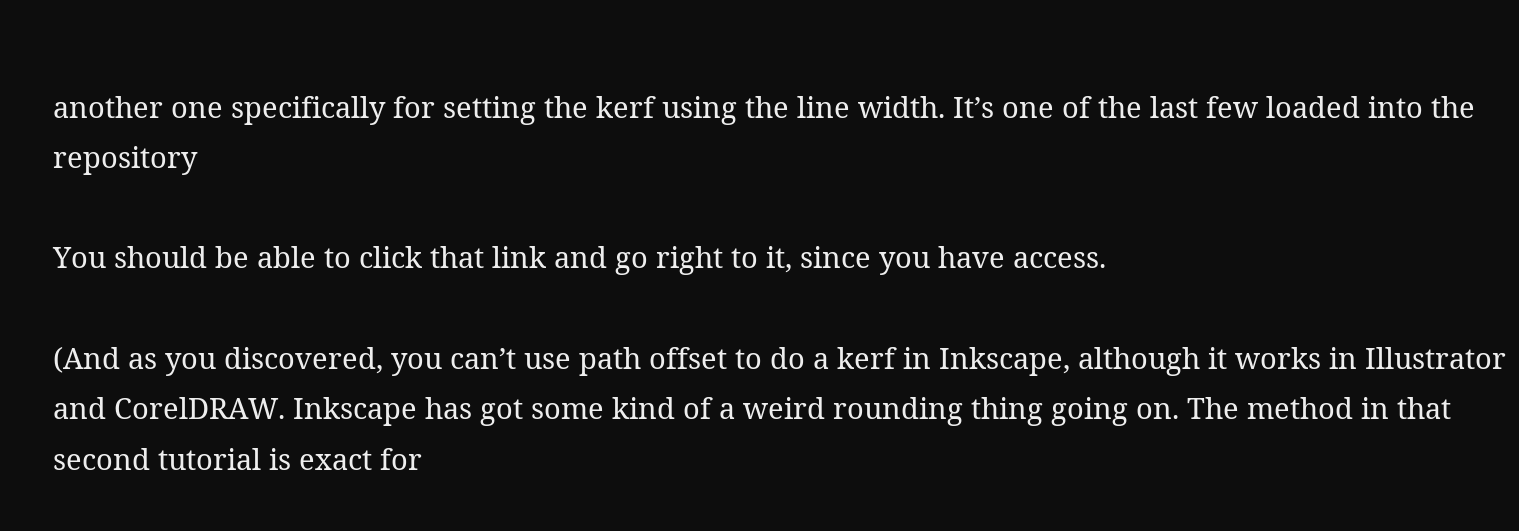another one specifically for setting the kerf using the line width. It’s one of the last few loaded into the repository

You should be able to click that link and go right to it, since you have access.

(And as you discovered, you can’t use path offset to do a kerf in Inkscape, although it works in Illustrator and CorelDRAW. Inkscape has got some kind of a weird rounding thing going on. The method in that second tutorial is exact for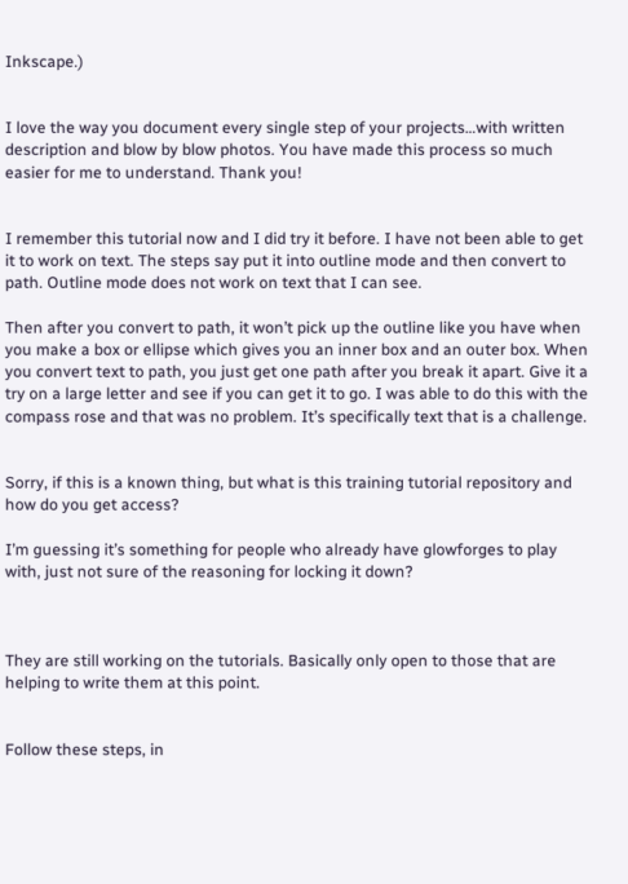Inkscape.)


I love the way you document every single step of your projects…with written description and blow by blow photos. You have made this process so much easier for me to understand. Thank you!


I remember this tutorial now and I did try it before. I have not been able to get it to work on text. The steps say put it into outline mode and then convert to path. Outline mode does not work on text that I can see.

Then after you convert to path, it won’t pick up the outline like you have when you make a box or ellipse which gives you an inner box and an outer box. When you convert text to path, you just get one path after you break it apart. Give it a try on a large letter and see if you can get it to go. I was able to do this with the compass rose and that was no problem. It’s specifically text that is a challenge.


Sorry, if this is a known thing, but what is this training tutorial repository and how do you get access?

I’m guessing it’s something for people who already have glowforges to play with, just not sure of the reasoning for locking it down?



They are still working on the tutorials. Basically only open to those that are helping to write them at this point.


Follow these steps, in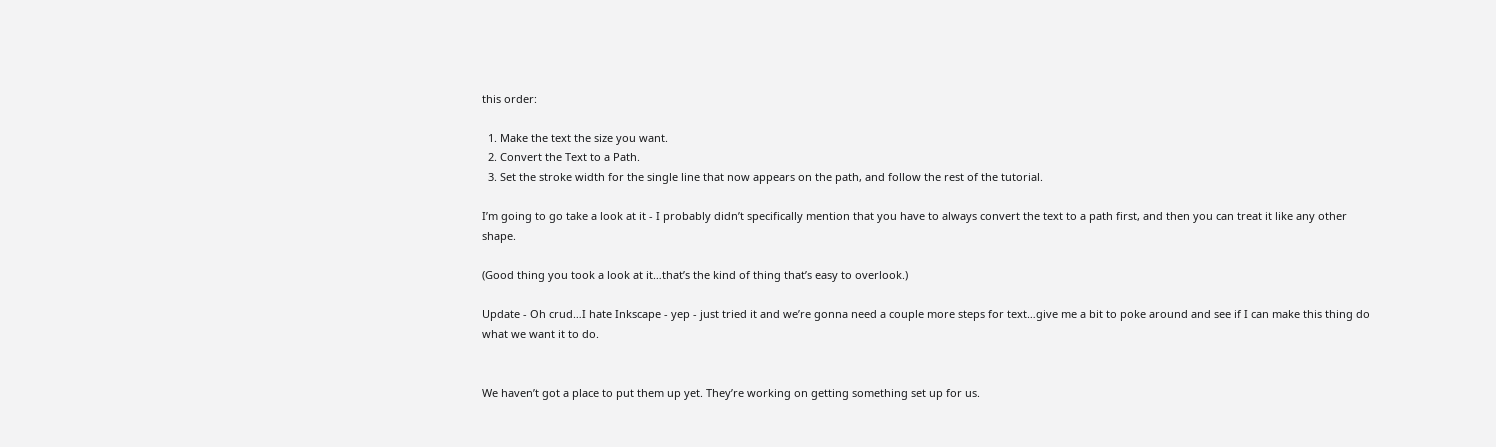this order:

  1. Make the text the size you want.
  2. Convert the Text to a Path.
  3. Set the stroke width for the single line that now appears on the path, and follow the rest of the tutorial.

I’m going to go take a look at it - I probably didn’t specifically mention that you have to always convert the text to a path first, and then you can treat it like any other shape.

(Good thing you took a look at it…that’s the kind of thing that’s easy to overlook.)

Update - Oh crud…I hate Inkscape - yep - just tried it and we’re gonna need a couple more steps for text…give me a bit to poke around and see if I can make this thing do what we want it to do.


We haven’t got a place to put them up yet. They’re working on getting something set up for us.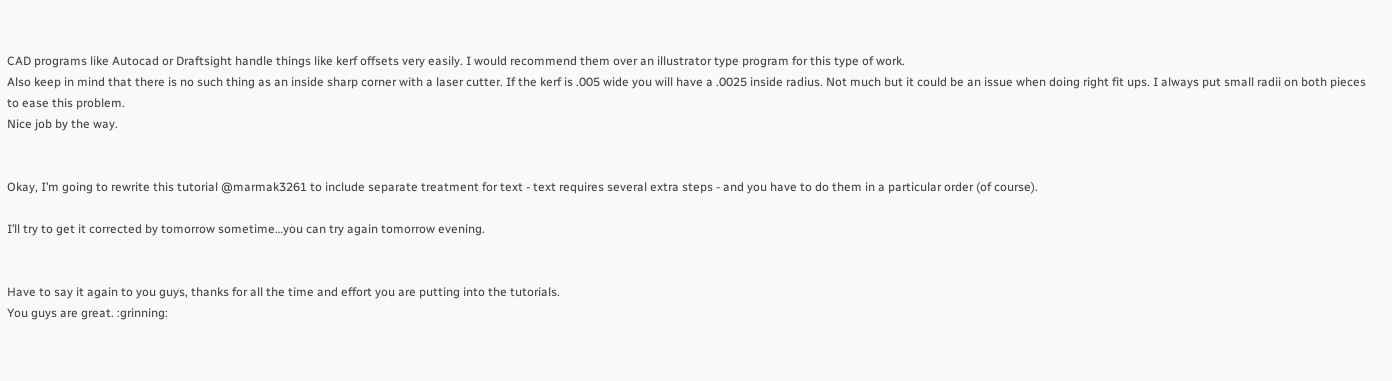CAD programs like Autocad or Draftsight handle things like kerf offsets very easily. I would recommend them over an illustrator type program for this type of work.
Also keep in mind that there is no such thing as an inside sharp corner with a laser cutter. If the kerf is .005 wide you will have a .0025 inside radius. Not much but it could be an issue when doing right fit ups. I always put small radii on both pieces to ease this problem.
Nice job by the way.


Okay, I’m going to rewrite this tutorial @marmak3261 to include separate treatment for text - text requires several extra steps - and you have to do them in a particular order (of course).

I’ll try to get it corrected by tomorrow sometime…you can try again tomorrow evening.


Have to say it again to you guys, thanks for all the time and effort you are putting into the tutorials.
You guys are great. :grinning: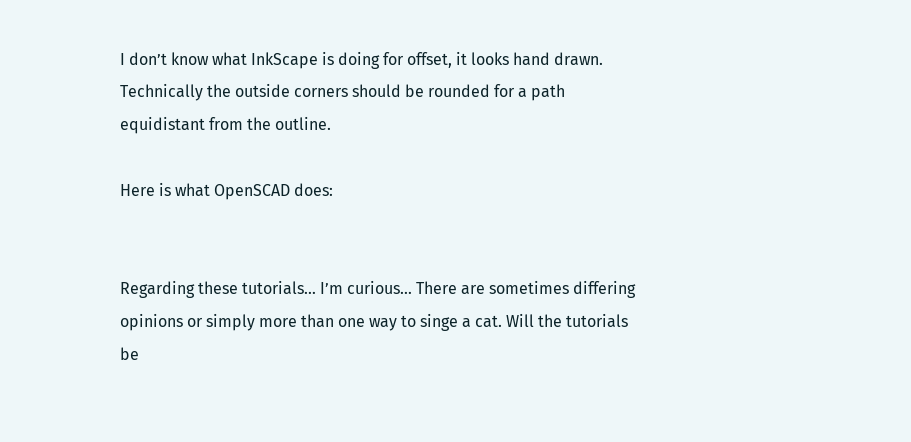I don’t know what InkScape is doing for offset, it looks hand drawn. Technically the outside corners should be rounded for a path equidistant from the outline.

Here is what OpenSCAD does:


Regarding these tutorials… I’m curious… There are sometimes differing opinions or simply more than one way to singe a cat. Will the tutorials be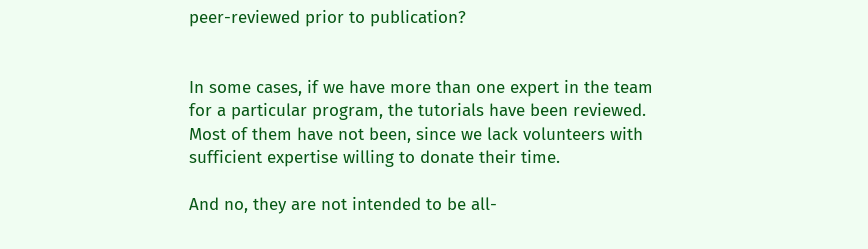peer-reviewed prior to publication?


In some cases, if we have more than one expert in the team for a particular program, the tutorials have been reviewed. Most of them have not been, since we lack volunteers with sufficient expertise willing to donate their time.

And no, they are not intended to be all-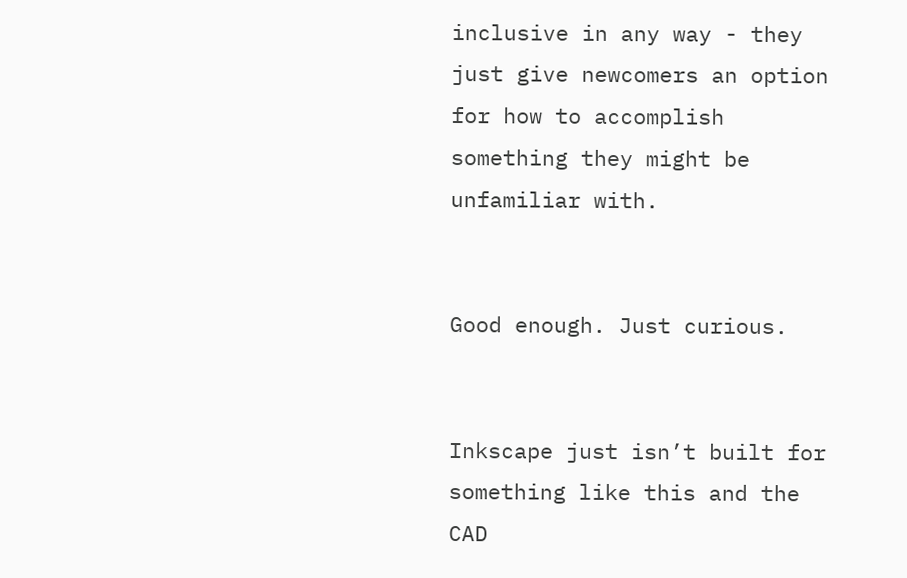inclusive in any way - they just give newcomers an option for how to accomplish something they might be unfamiliar with.


Good enough. Just curious.


Inkscape just isn’t built for something like this and the CAD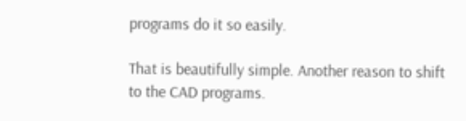programs do it so easily.

That is beautifully simple. Another reason to shift to the CAD programs.